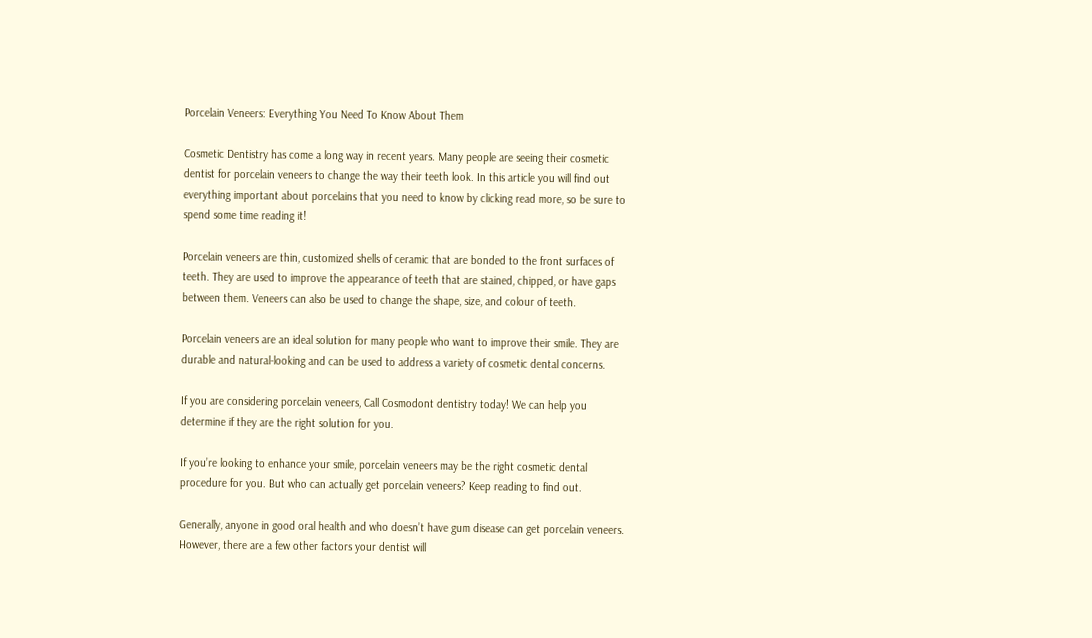Porcelain Veneers: Everything You Need To Know About Them

Cosmetic Dentistry has come a long way in recent years. Many people are seeing their cosmetic dentist for porcelain veneers to change the way their teeth look. In this article you will find out everything important about porcelains that you need to know by clicking read more, so be sure to spend some time reading it!

Porcelain veneers are thin, customized shells of ceramic that are bonded to the front surfaces of teeth. They are used to improve the appearance of teeth that are stained, chipped, or have gaps between them. Veneers can also be used to change the shape, size, and colour of teeth.

Porcelain veneers are an ideal solution for many people who want to improve their smile. They are durable and natural-looking and can be used to address a variety of cosmetic dental concerns.

If you are considering porcelain veneers, Call Cosmodont dentistry today! We can help you determine if they are the right solution for you.

If you’re looking to enhance your smile, porcelain veneers may be the right cosmetic dental procedure for you. But who can actually get porcelain veneers? Keep reading to find out.

Generally, anyone in good oral health and who doesn’t have gum disease can get porcelain veneers. However, there are a few other factors your dentist will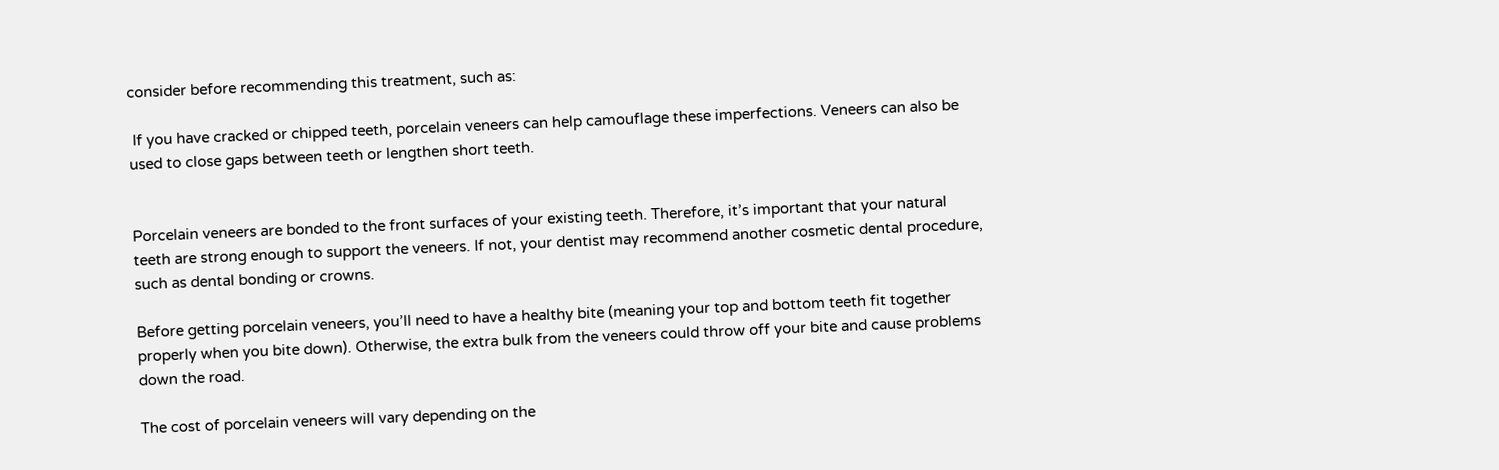consider before recommending this treatment, such as:

 If you have cracked or chipped teeth, porcelain veneers can help camouflage these imperfections. Veneers can also be used to close gaps between teeth or lengthen short teeth.


Porcelain veneers are bonded to the front surfaces of your existing teeth. Therefore, it’s important that your natural teeth are strong enough to support the veneers. If not, your dentist may recommend another cosmetic dental procedure, such as dental bonding or crowns.

Before getting porcelain veneers, you’ll need to have a healthy bite (meaning your top and bottom teeth fit together properly when you bite down). Otherwise, the extra bulk from the veneers could throw off your bite and cause problems down the road.

The cost of porcelain veneers will vary depending on the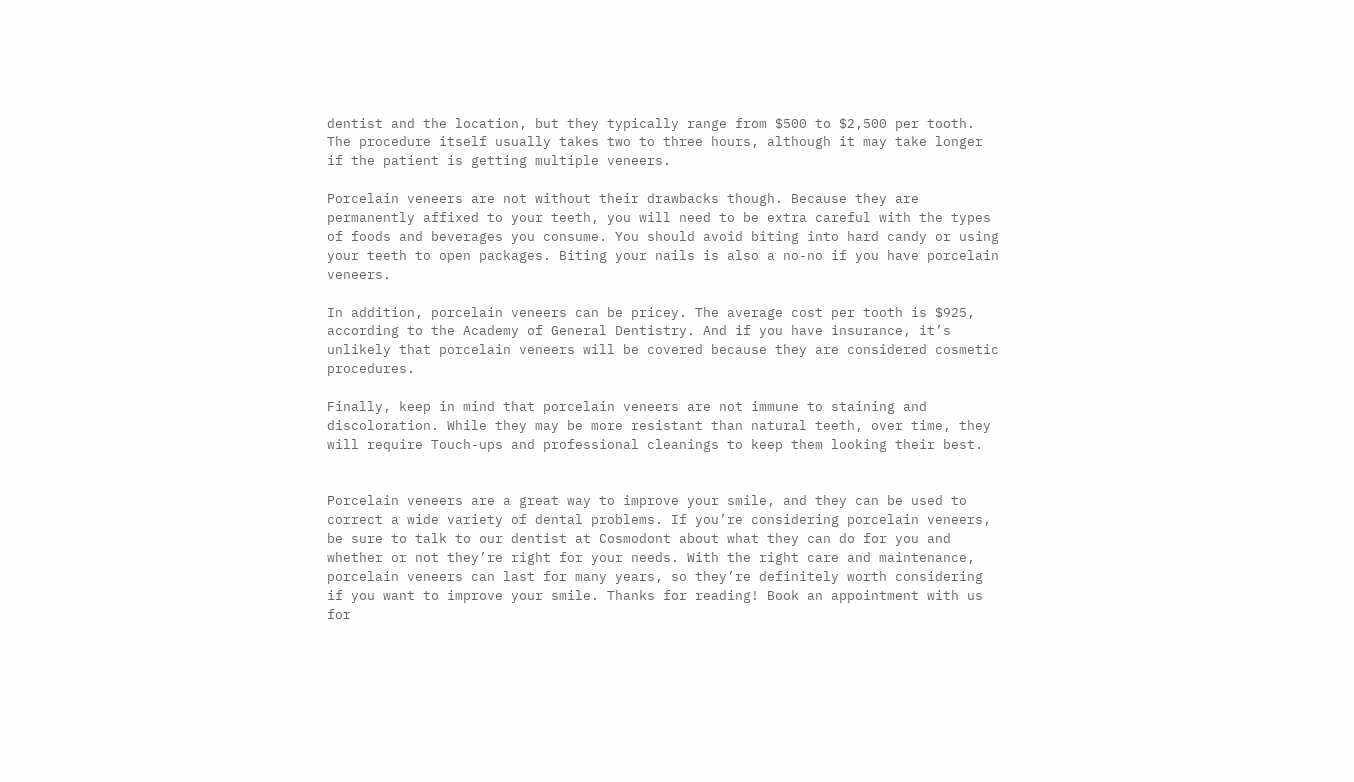dentist and the location, but they typically range from $500 to $2,500 per tooth. The procedure itself usually takes two to three hours, although it may take longer if the patient is getting multiple veneers.

Porcelain veneers are not without their drawbacks though. Because they are permanently affixed to your teeth, you will need to be extra careful with the types of foods and beverages you consume. You should avoid biting into hard candy or using your teeth to open packages. Biting your nails is also a no-no if you have porcelain veneers.

In addition, porcelain veneers can be pricey. The average cost per tooth is $925, according to the Academy of General Dentistry. And if you have insurance, it’s unlikely that porcelain veneers will be covered because they are considered cosmetic procedures.

Finally, keep in mind that porcelain veneers are not immune to staining and discoloration. While they may be more resistant than natural teeth, over time, they will require Touch-ups and professional cleanings to keep them looking their best.


Porcelain veneers are a great way to improve your smile, and they can be used to correct a wide variety of dental problems. If you’re considering porcelain veneers, be sure to talk to our dentist at Cosmodont about what they can do for you and whether or not they’re right for your needs. With the right care and maintenance, porcelain veneers can last for many years, so they’re definitely worth considering if you want to improve your smile. Thanks for reading! Book an appointment with us for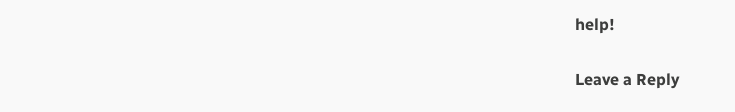help!

Leave a Reply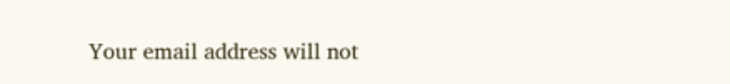Your email address will not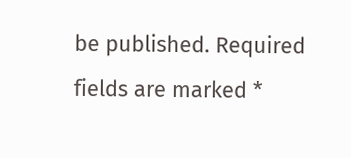be published. Required fields are marked *